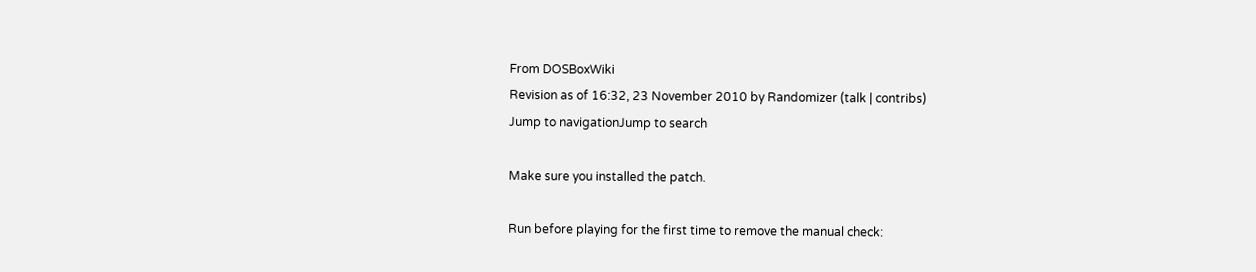From DOSBoxWiki
Revision as of 16:32, 23 November 2010 by Randomizer (talk | contribs)
Jump to navigationJump to search

Make sure you installed the patch.

Run before playing for the first time to remove the manual check: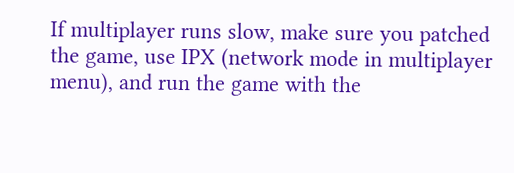If multiplayer runs slow, make sure you patched the game, use IPX (network mode in multiplayer menu), and run the game with the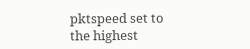pktspeed set to the highest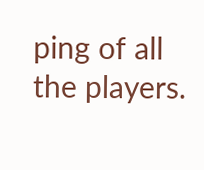ping of all the players.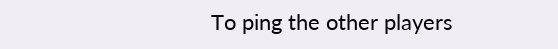To ping the other players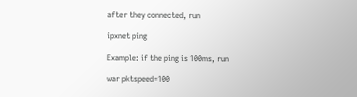after they connected, run

ipxnet ping

Example: if the ping is 100ms, run

war pktspeed=100